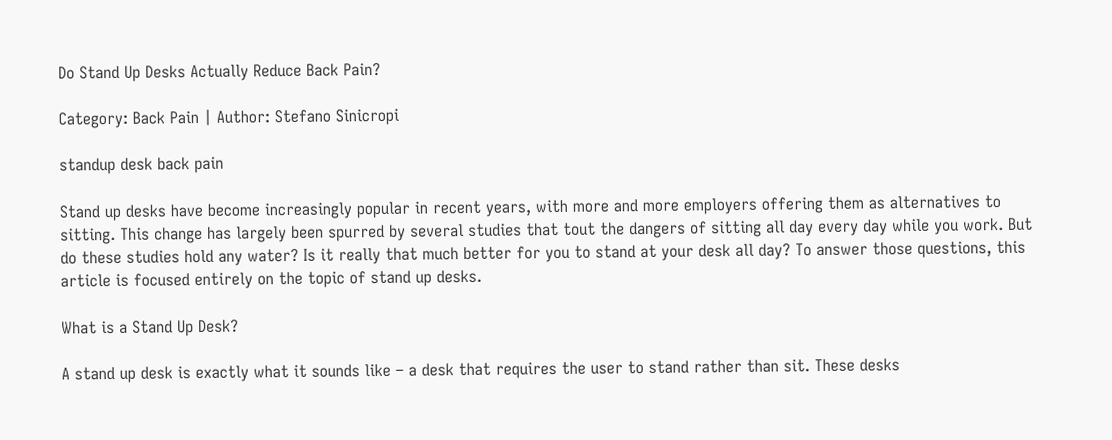Do Stand Up Desks Actually Reduce Back Pain?

Category: Back Pain | Author: Stefano Sinicropi

standup desk back pain

Stand up desks have become increasingly popular in recent years, with more and more employers offering them as alternatives to sitting. This change has largely been spurred by several studies that tout the dangers of sitting all day every day while you work. But do these studies hold any water? Is it really that much better for you to stand at your desk all day? To answer those questions, this article is focused entirely on the topic of stand up desks.

What is a Stand Up Desk?

A stand up desk is exactly what it sounds like – a desk that requires the user to stand rather than sit. These desks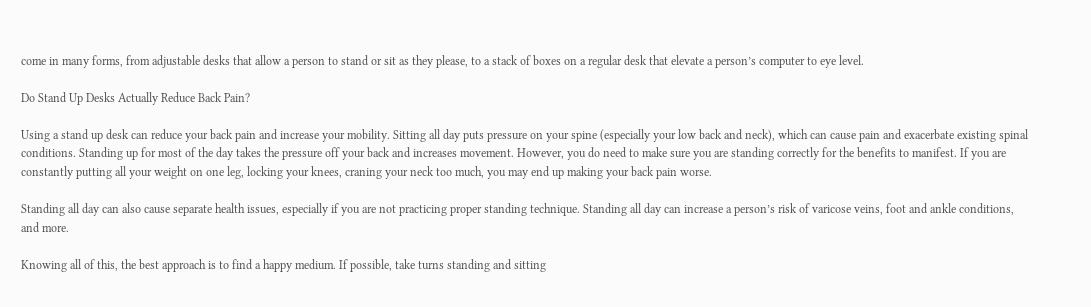come in many forms, from adjustable desks that allow a person to stand or sit as they please, to a stack of boxes on a regular desk that elevate a person’s computer to eye level.

Do Stand Up Desks Actually Reduce Back Pain?

Using a stand up desk can reduce your back pain and increase your mobility. Sitting all day puts pressure on your spine (especially your low back and neck), which can cause pain and exacerbate existing spinal conditions. Standing up for most of the day takes the pressure off your back and increases movement. However, you do need to make sure you are standing correctly for the benefits to manifest. If you are constantly putting all your weight on one leg, locking your knees, craning your neck too much, you may end up making your back pain worse.

Standing all day can also cause separate health issues, especially if you are not practicing proper standing technique. Standing all day can increase a person’s risk of varicose veins, foot and ankle conditions, and more.

Knowing all of this, the best approach is to find a happy medium. If possible, take turns standing and sitting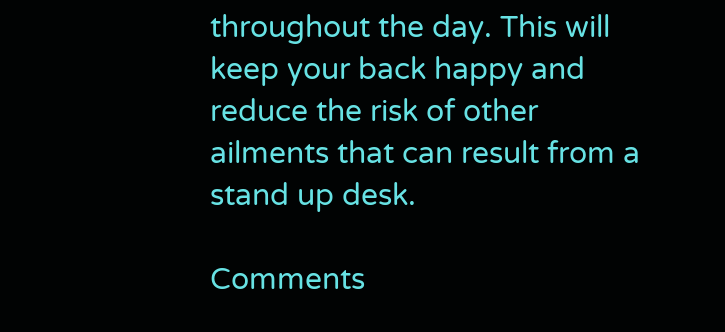throughout the day. This will keep your back happy and reduce the risk of other ailments that can result from a stand up desk.

Comments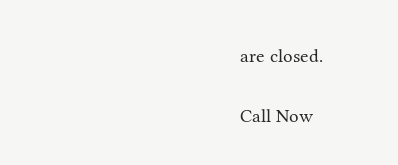are closed.

Call Now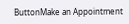ButtonMake an Appointment